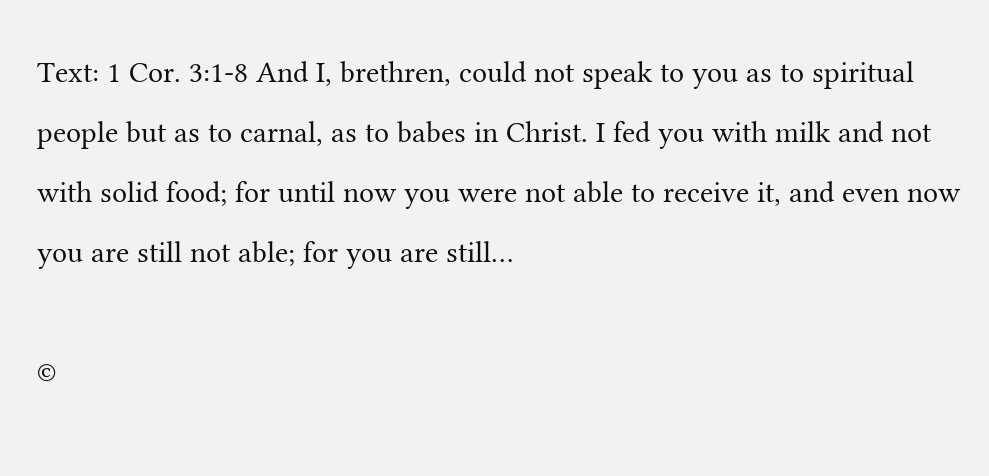Text: 1 Cor. 3:1-8 And I, brethren, could not speak to you as to spiritual people but as to carnal, as to babes in Christ. I fed you with milk and not with solid food; for until now you were not able to receive it, and even now you are still not able; for you are still…

©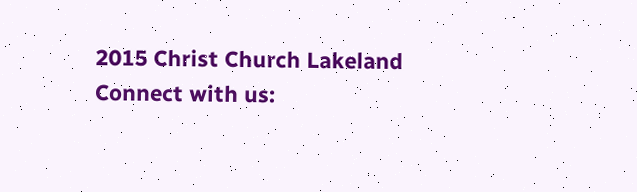2015 Christ Church Lakeland
Connect with us: